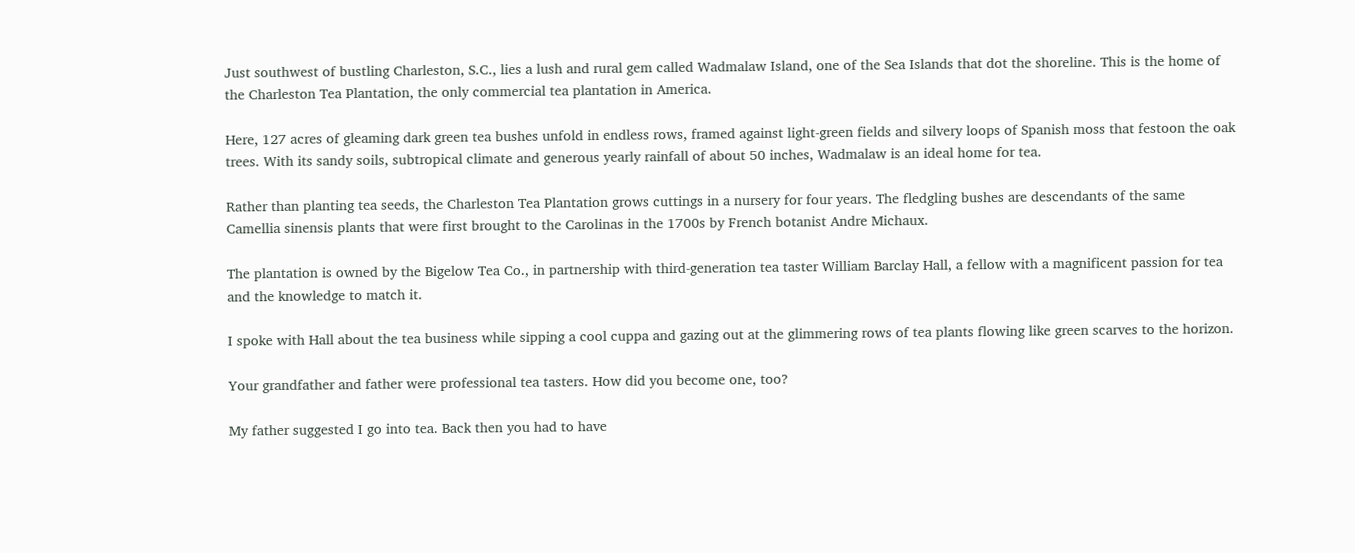Just southwest of bustling Charleston, S.C., lies a lush and rural gem called Wadmalaw Island, one of the Sea Islands that dot the shoreline. This is the home of the Charleston Tea Plantation, the only commercial tea plantation in America.

Here, 127 acres of gleaming dark green tea bushes unfold in endless rows, framed against light-green fields and silvery loops of Spanish moss that festoon the oak trees. With its sandy soils, subtropical climate and generous yearly rainfall of about 50 inches, Wadmalaw is an ideal home for tea.

Rather than planting tea seeds, the Charleston Tea Plantation grows cuttings in a nursery for four years. The fledgling bushes are descendants of the same Camellia sinensis plants that were first brought to the Carolinas in the 1700s by French botanist Andre Michaux.

The plantation is owned by the Bigelow Tea Co., in partnership with third-generation tea taster William Barclay Hall, a fellow with a magnificent passion for tea and the knowledge to match it.

I spoke with Hall about the tea business while sipping a cool cuppa and gazing out at the glimmering rows of tea plants flowing like green scarves to the horizon.

Your grandfather and father were professional tea tasters. How did you become one, too?

My father suggested I go into tea. Back then you had to have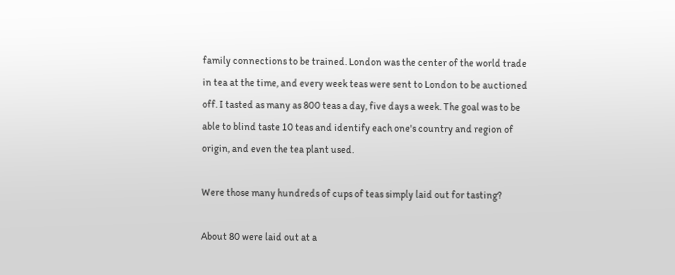family connections to be trained. London was the center of the world trade in tea at the time, and every week teas were sent to London to be auctioned off. I tasted as many as 800 teas a day, five days a week. The goal was to be able to blind taste 10 teas and identify each one's country and region of origin, and even the tea plant used.

Were those many hundreds of cups of teas simply laid out for tasting?

About 80 were laid out at a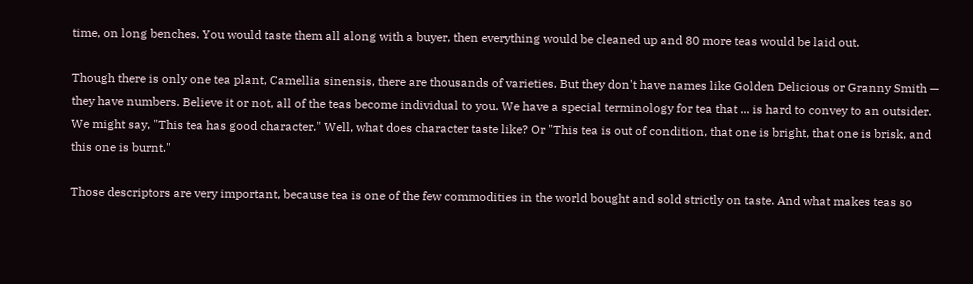time, on long benches. You would taste them all along with a buyer, then everything would be cleaned up and 80 more teas would be laid out.

Though there is only one tea plant, Camellia sinensis, there are thousands of varieties. But they don't have names like Golden Delicious or Granny Smith — they have numbers. Believe it or not, all of the teas become individual to you. We have a special terminology for tea that ... is hard to convey to an outsider. We might say, "This tea has good character." Well, what does character taste like? Or "This tea is out of condition, that one is bright, that one is brisk, and this one is burnt."

Those descriptors are very important, because tea is one of the few commodities in the world bought and sold strictly on taste. And what makes teas so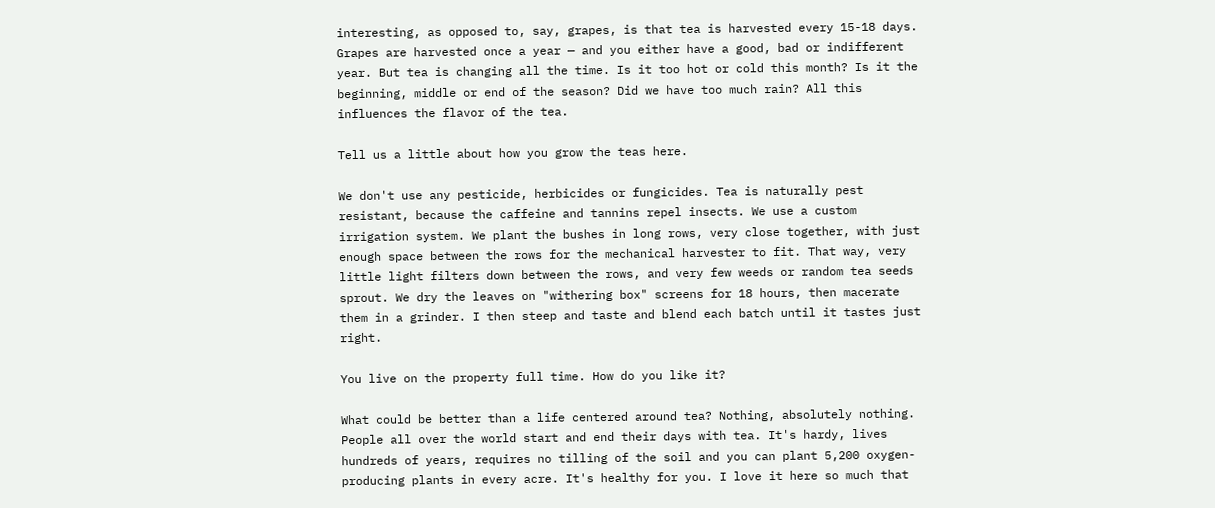interesting, as opposed to, say, grapes, is that tea is harvested every 15-18 days. Grapes are harvested once a year — and you either have a good, bad or indifferent year. But tea is changing all the time. Is it too hot or cold this month? Is it the beginning, middle or end of the season? Did we have too much rain? All this influences the flavor of the tea.

Tell us a little about how you grow the teas here.

We don't use any pesticide, herbicides or fungicides. Tea is naturally pest resistant, because the caffeine and tannins repel insects. We use a custom irrigation system. We plant the bushes in long rows, very close together, with just enough space between the rows for the mechanical harvester to fit. That way, very little light filters down between the rows, and very few weeds or random tea seeds sprout. We dry the leaves on "withering box" screens for 18 hours, then macerate them in a grinder. I then steep and taste and blend each batch until it tastes just right.

You live on the property full time. How do you like it?

What could be better than a life centered around tea? Nothing, absolutely nothing. People all over the world start and end their days with tea. It's hardy, lives hundreds of years, requires no tilling of the soil and you can plant 5,200 oxygen-producing plants in every acre. It's healthy for you. I love it here so much that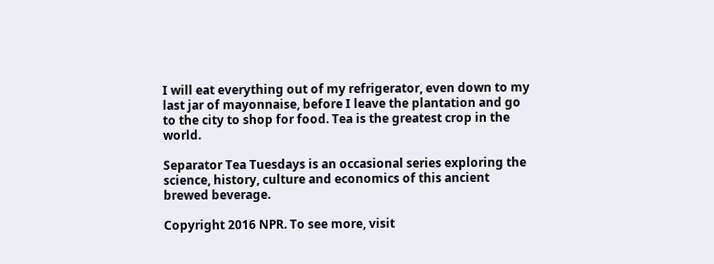I will eat everything out of my refrigerator, even down to my last jar of mayonnaise, before I leave the plantation and go to the city to shop for food. Tea is the greatest crop in the world.

Separator Tea Tuesdays is an occasional series exploring the science, history, culture and economics of this ancient brewed beverage.

Copyright 2016 NPR. To see more, visit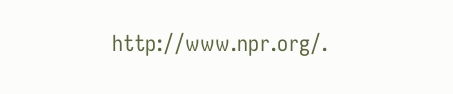http://www.npr.org/.